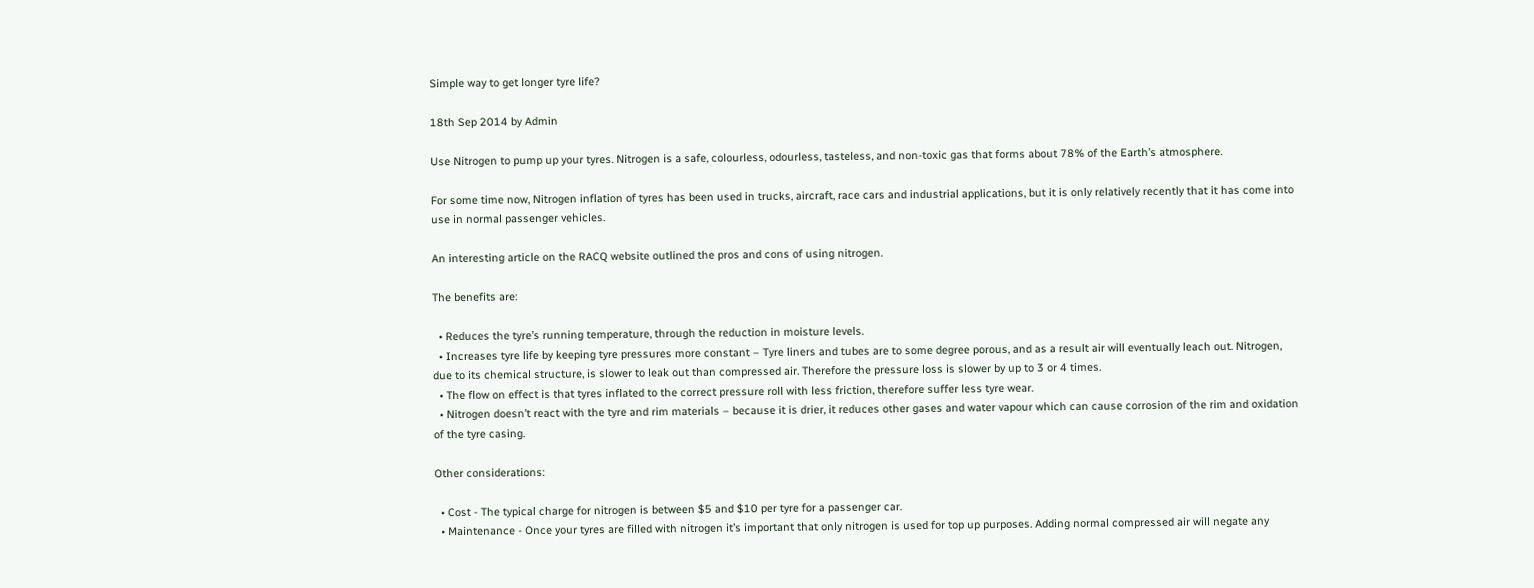Simple way to get longer tyre life?

18th Sep 2014 by Admin

Use Nitrogen to pump up your tyres. Nitrogen is a safe, colourless, odourless, tasteless, and non-toxic gas that forms about 78% of the Earth’s atmosphere.

For some time now, Nitrogen inflation of tyres has been used in trucks, aircraft, race cars and industrial applications, but it is only relatively recently that it has come into use in normal passenger vehicles.

An interesting article on the RACQ website outlined the pros and cons of using nitrogen.

The benefits are:

  • Reduces the tyre’s running temperature, through the reduction in moisture levels.
  • Increases tyre life by keeping tyre pressures more constant – Tyre liners and tubes are to some degree porous, and as a result air will eventually leach out. Nitrogen, due to its chemical structure, is slower to leak out than compressed air. Therefore the pressure loss is slower by up to 3 or 4 times.
  • The flow on effect is that tyres inflated to the correct pressure roll with less friction, therefore suffer less tyre wear.
  • Nitrogen doesn’t react with the tyre and rim materials – because it is drier, it reduces other gases and water vapour which can cause corrosion of the rim and oxidation of the tyre casing.

Other considerations:

  • Cost - The typical charge for nitrogen is between $5 and $10 per tyre for a passenger car.
  • Maintenance - Once your tyres are filled with nitrogen it’s important that only nitrogen is used for top up purposes. Adding normal compressed air will negate any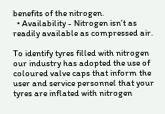benefits of the nitrogen.
  • Availability - Nitrogen isn’t as readily available as compressed air.

To identify tyres filled with nitrogen our industry has adopted the use of coloured valve caps that inform the user and service personnel that your tyres are inflated with nitrogen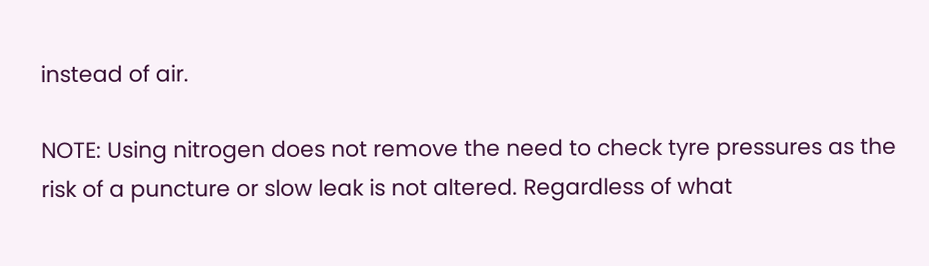instead of air.

NOTE: Using nitrogen does not remove the need to check tyre pressures as the risk of a puncture or slow leak is not altered. Regardless of what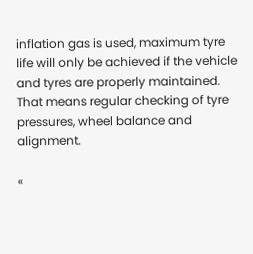inflation gas is used, maximum tyre life will only be achieved if the vehicle and tyres are properly maintained. That means regular checking of tyre pressures, wheel balance and alignment.

«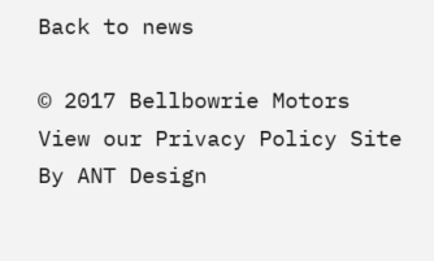Back to news

© 2017 Bellbowrie Motors View our Privacy Policy Site By ANT Design